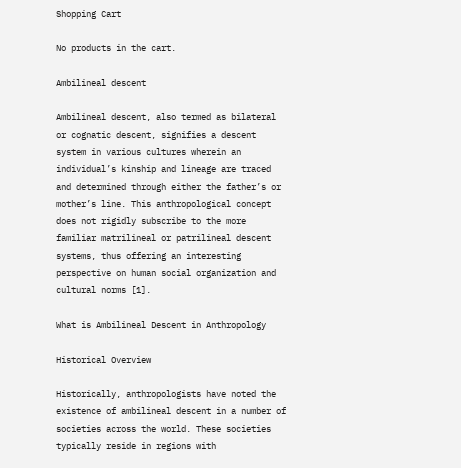Shopping Cart

No products in the cart.

Ambilineal descent

Ambilineal descent, also termed as bilateral or cognatic descent, signifies a descent system in various cultures wherein an individual’s kinship and lineage are traced and determined through either the father’s or mother’s line. This anthropological concept does not rigidly subscribe to the more familiar matrilineal or patrilineal descent systems, thus offering an interesting perspective on human social organization and cultural norms [1].

What is Ambilineal Descent in Anthropology

Historical Overview

Historically, anthropologists have noted the existence of ambilineal descent in a number of societies across the world. These societies typically reside in regions with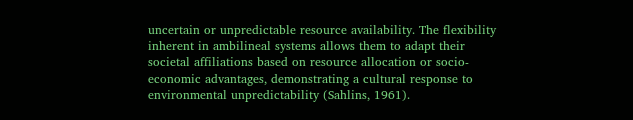uncertain or unpredictable resource availability. The flexibility inherent in ambilineal systems allows them to adapt their societal affiliations based on resource allocation or socio-economic advantages, demonstrating a cultural response to environmental unpredictability (Sahlins, 1961).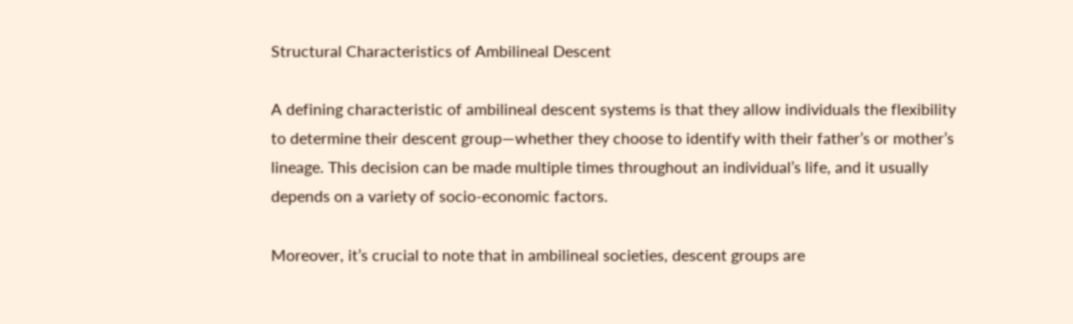Structural Characteristics of Ambilineal Descent

A defining characteristic of ambilineal descent systems is that they allow individuals the flexibility to determine their descent group—whether they choose to identify with their father’s or mother’s lineage. This decision can be made multiple times throughout an individual’s life, and it usually depends on a variety of socio-economic factors.

Moreover, it’s crucial to note that in ambilineal societies, descent groups are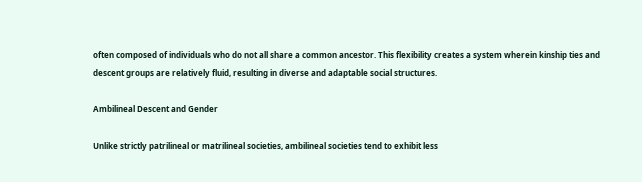often composed of individuals who do not all share a common ancestor. This flexibility creates a system wherein kinship ties and descent groups are relatively fluid, resulting in diverse and adaptable social structures.

Ambilineal Descent and Gender

Unlike strictly patrilineal or matrilineal societies, ambilineal societies tend to exhibit less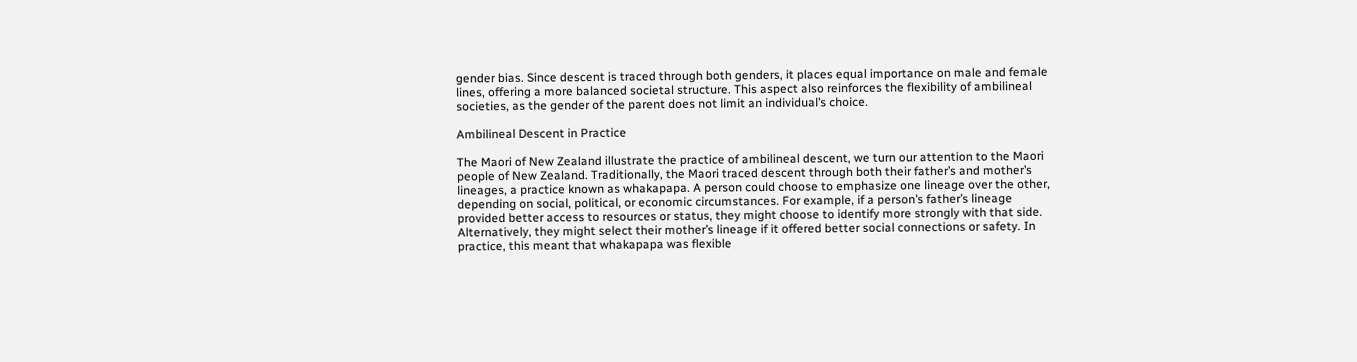gender bias. Since descent is traced through both genders, it places equal importance on male and female lines, offering a more balanced societal structure. This aspect also reinforces the flexibility of ambilineal societies, as the gender of the parent does not limit an individual’s choice.

Ambilineal Descent in Practice

The Maori of New Zealand illustrate the practice of ambilineal descent, we turn our attention to the Maori people of New Zealand. Traditionally, the Maori traced descent through both their father’s and mother’s lineages, a practice known as whakapapa. A person could choose to emphasize one lineage over the other, depending on social, political, or economic circumstances. For example, if a person’s father’s lineage provided better access to resources or status, they might choose to identify more strongly with that side. Alternatively, they might select their mother’s lineage if it offered better social connections or safety. In practice, this meant that whakapapa was flexible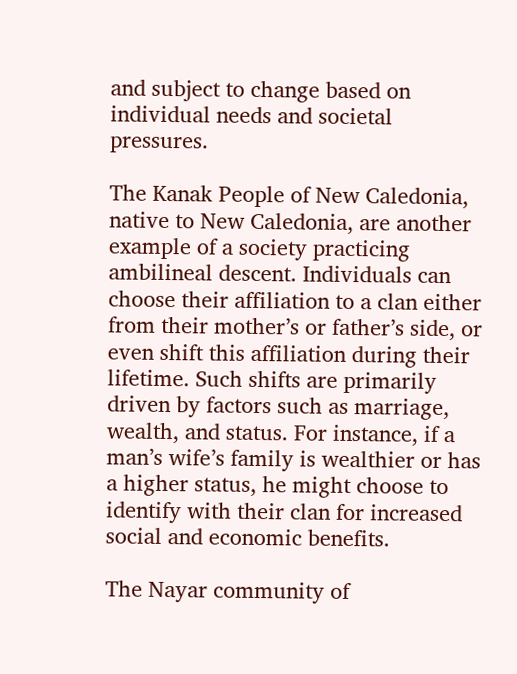and subject to change based on individual needs and societal pressures.

The Kanak People of New Caledonia, native to New Caledonia, are another example of a society practicing ambilineal descent. Individuals can choose their affiliation to a clan either from their mother’s or father’s side, or even shift this affiliation during their lifetime. Such shifts are primarily driven by factors such as marriage, wealth, and status. For instance, if a man’s wife’s family is wealthier or has a higher status, he might choose to identify with their clan for increased social and economic benefits.

The Nayar community of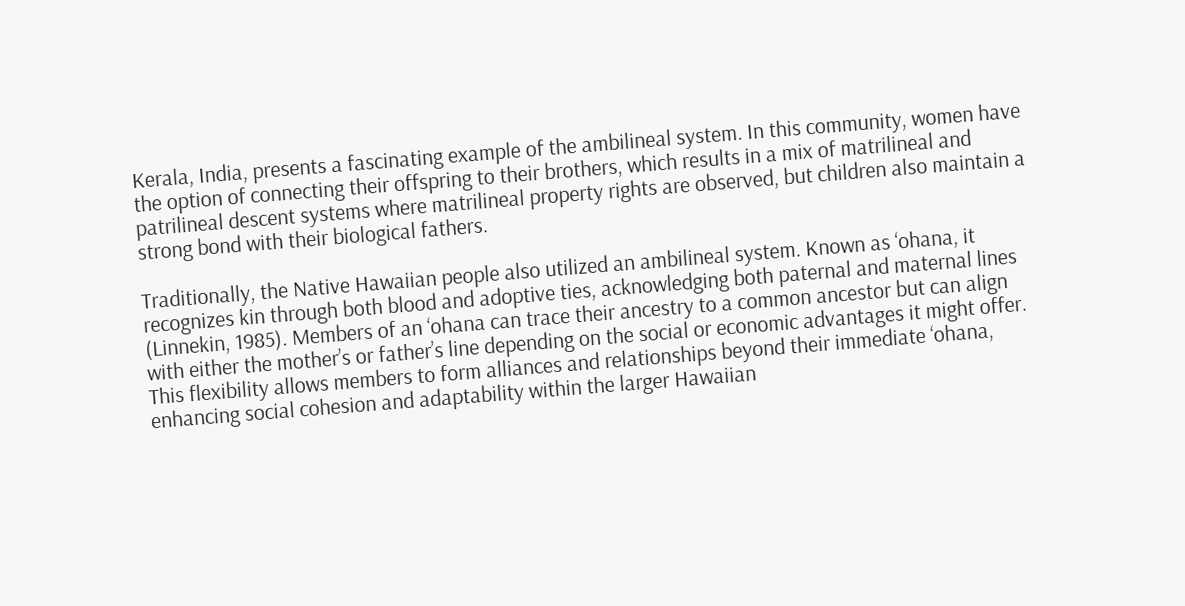Kerala, India, presents a fascinating example of the ambilineal system. In this community, women have the option of connecting their offspring to their brothers, which results in a mix of matrilineal and patrilineal descent systems where matrilineal property rights are observed, but children also maintain a strong bond with their biological fathers.

Traditionally, the Native Hawaiian people also utilized an ambilineal system. Known as ‘ohana, it recognizes kin through both blood and adoptive ties, acknowledging both paternal and maternal lines (Linnekin, 1985). Members of an ‘ohana can trace their ancestry to a common ancestor but can align with either the mother’s or father’s line depending on the social or economic advantages it might offer. This flexibility allows members to form alliances and relationships beyond their immediate ‘ohana, enhancing social cohesion and adaptability within the larger Hawaiian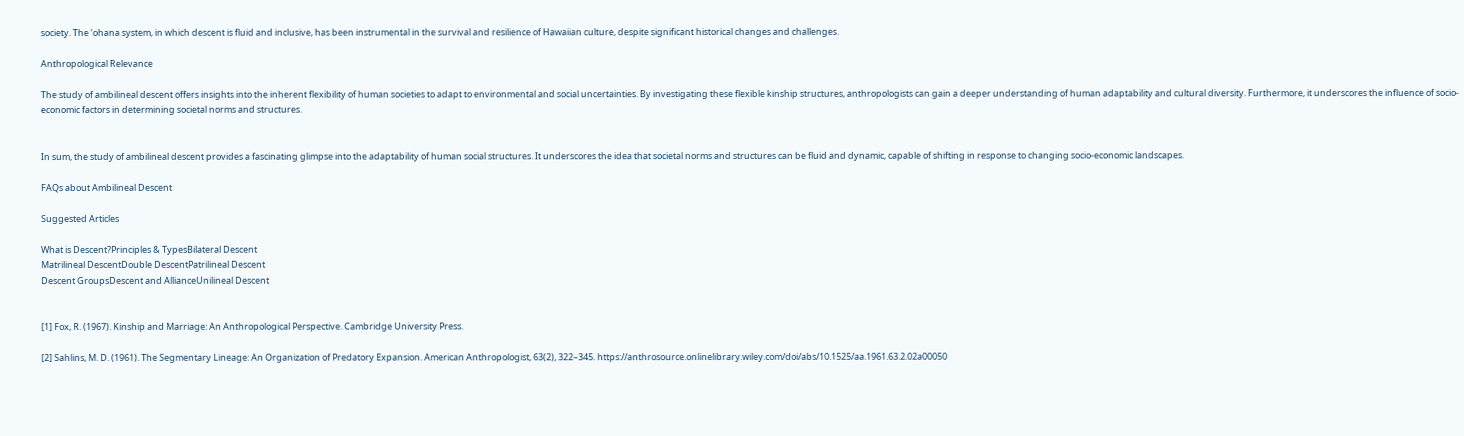society. The ‘ohana system, in which descent is fluid and inclusive, has been instrumental in the survival and resilience of Hawaiian culture, despite significant historical changes and challenges.

Anthropological Relevance

The study of ambilineal descent offers insights into the inherent flexibility of human societies to adapt to environmental and social uncertainties. By investigating these flexible kinship structures, anthropologists can gain a deeper understanding of human adaptability and cultural diversity. Furthermore, it underscores the influence of socio-economic factors in determining societal norms and structures.


In sum, the study of ambilineal descent provides a fascinating glimpse into the adaptability of human social structures. It underscores the idea that societal norms and structures can be fluid and dynamic, capable of shifting in response to changing socio-economic landscapes.

FAQs about Ambilineal Descent

Suggested Articles

What is Descent?Principles & TypesBilateral Descent
Matrilineal DescentDouble DescentPatrilineal Descent
Descent GroupsDescent and AllianceUnilineal Descent


[1] Fox, R. (1967). Kinship and Marriage: An Anthropological Perspective. Cambridge University Press.

[2] Sahlins, M. D. (1961). The Segmentary Lineage: An Organization of Predatory Expansion. American Anthropologist, 63(2), 322–345. https://anthrosource.onlinelibrary.wiley.com/doi/abs/10.1525/aa.1961.63.2.02a00050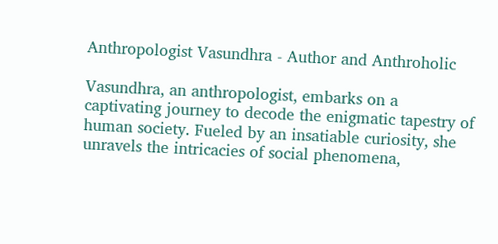Anthropologist Vasundhra - Author and Anthroholic

Vasundhra, an anthropologist, embarks on a captivating journey to decode the enigmatic tapestry of human society. Fueled by an insatiable curiosity, she unravels the intricacies of social phenomena,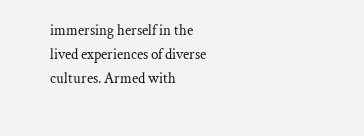immersing herself in the lived experiences of diverse cultures. Armed with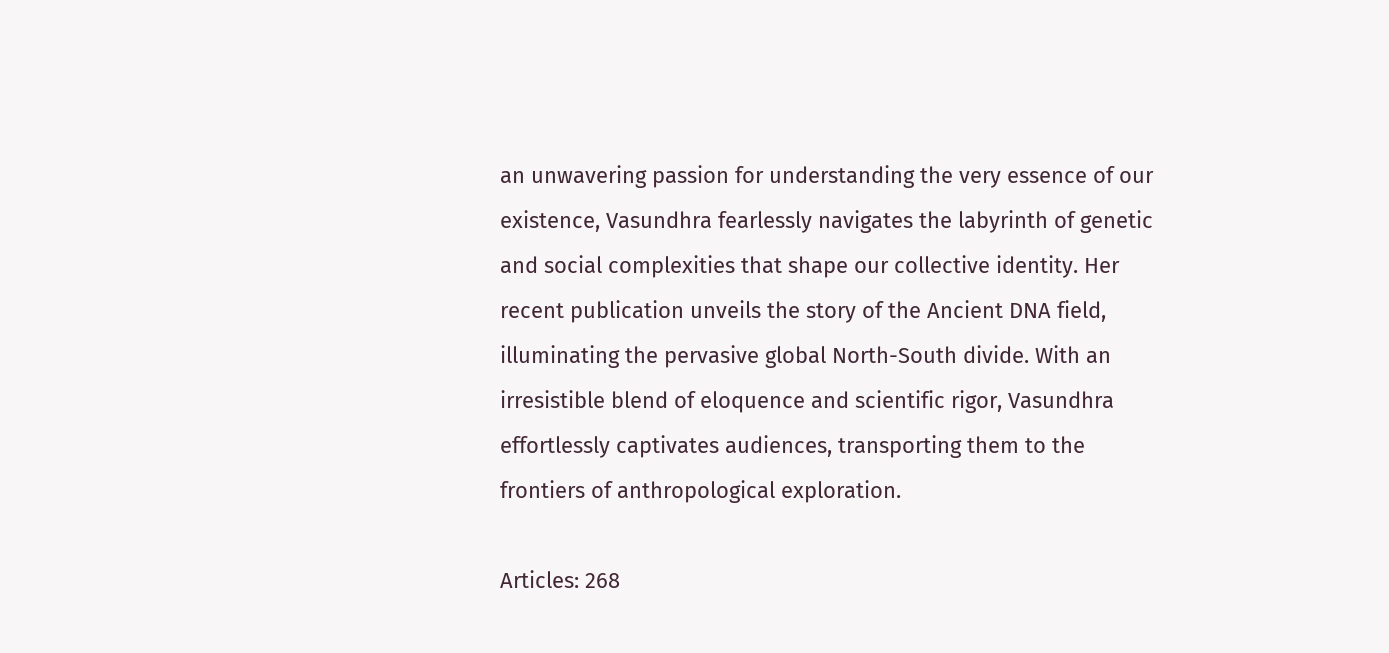an unwavering passion for understanding the very essence of our existence, Vasundhra fearlessly navigates the labyrinth of genetic and social complexities that shape our collective identity. Her recent publication unveils the story of the Ancient DNA field, illuminating the pervasive global North-South divide. With an irresistible blend of eloquence and scientific rigor, Vasundhra effortlessly captivates audiences, transporting them to the frontiers of anthropological exploration.

Articles: 268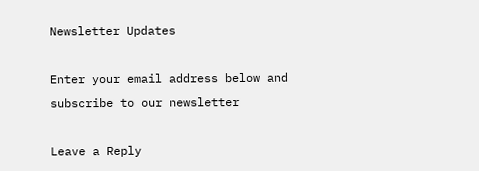Newsletter Updates

Enter your email address below and subscribe to our newsletter

Leave a Reply